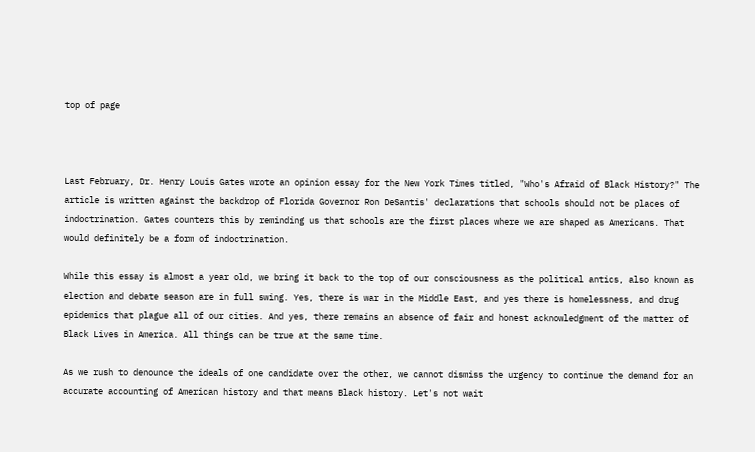top of page



Last February, Dr. Henry Louis Gates wrote an opinion essay for the New York Times titled, "Who's Afraid of Black History?" The article is written against the backdrop of Florida Governor Ron DeSantis' declarations that schools should not be places of indoctrination. Gates counters this by reminding us that schools are the first places where we are shaped as Americans. That would definitely be a form of indoctrination.

While this essay is almost a year old, we bring it back to the top of our consciousness as the political antics, also known as election and debate season are in full swing. Yes, there is war in the Middle East, and yes there is homelessness, and drug epidemics that plague all of our cities. And yes, there remains an absence of fair and honest acknowledgment of the matter of Black Lives in America. All things can be true at the same time.

As we rush to denounce the ideals of one candidate over the other, we cannot dismiss the urgency to continue the demand for an accurate accounting of American history and that means Black history. Let's not wait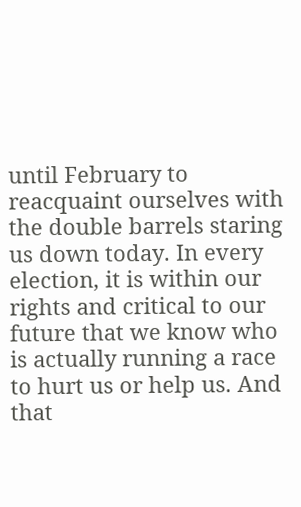until February to reacquaint ourselves with the double barrels staring us down today. In every election, it is within our rights and critical to our future that we know who is actually running a race to hurt us or help us. And that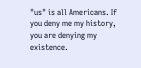"us" is all Americans. If you deny me my history, you are denying my existence.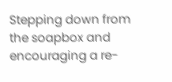Stepping down from the soapbox and encouraging a re-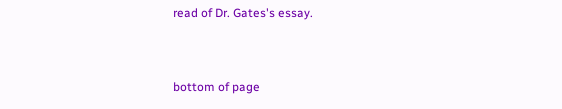read of Dr. Gates's essay.


bottom of page